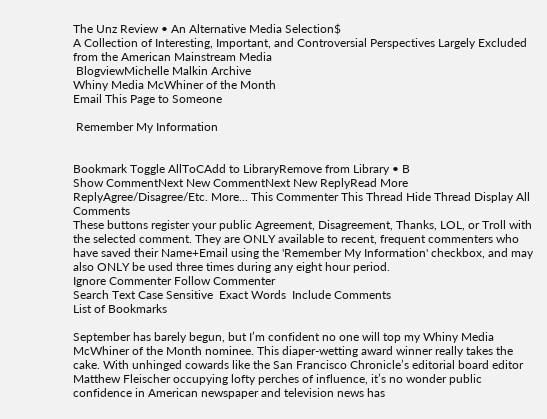The Unz Review • An Alternative Media Selection$
A Collection of Interesting, Important, and Controversial Perspectives Largely Excluded from the American Mainstream Media
 BlogviewMichelle Malkin Archive
Whiny Media McWhiner of the Month
Email This Page to Someone

 Remember My Information


Bookmark Toggle AllToCAdd to LibraryRemove from Library • B
Show CommentNext New CommentNext New ReplyRead More
ReplyAgree/Disagree/Etc. More... This Commenter This Thread Hide Thread Display All Comments
These buttons register your public Agreement, Disagreement, Thanks, LOL, or Troll with the selected comment. They are ONLY available to recent, frequent commenters who have saved their Name+Email using the 'Remember My Information' checkbox, and may also ONLY be used three times during any eight hour period.
Ignore Commenter Follow Commenter
Search Text Case Sensitive  Exact Words  Include Comments
List of Bookmarks

September has barely begun, but I’m confident no one will top my Whiny Media McWhiner of the Month nominee. This diaper-wetting award winner really takes the cake. With unhinged cowards like the San Francisco Chronicle’s editorial board editor Matthew Fleischer occupying lofty perches of influence, it’s no wonder public confidence in American newspaper and television news has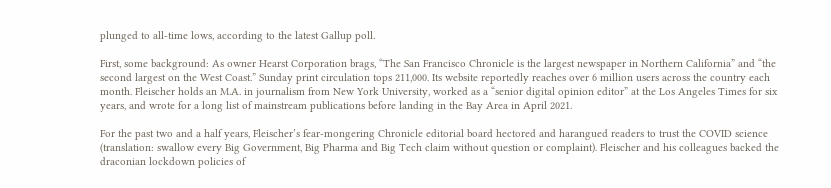plunged to all-time lows, according to the latest Gallup poll.

First, some background: As owner Hearst Corporation brags, “The San Francisco Chronicle is the largest newspaper in Northern California” and “the second largest on the West Coast.” Sunday print circulation tops 211,000. Its website reportedly reaches over 6 million users across the country each month. Fleischer holds an M.A. in journalism from New York University, worked as a “senior digital opinion editor” at the Los Angeles Times for six years, and wrote for a long list of mainstream publications before landing in the Bay Area in April 2021.

For the past two and a half years, Fleischer’s fear-mongering Chronicle editorial board hectored and harangued readers to trust the COVID science (translation: swallow every Big Government, Big Pharma and Big Tech claim without question or complaint). Fleischer and his colleagues backed the draconian lockdown policies of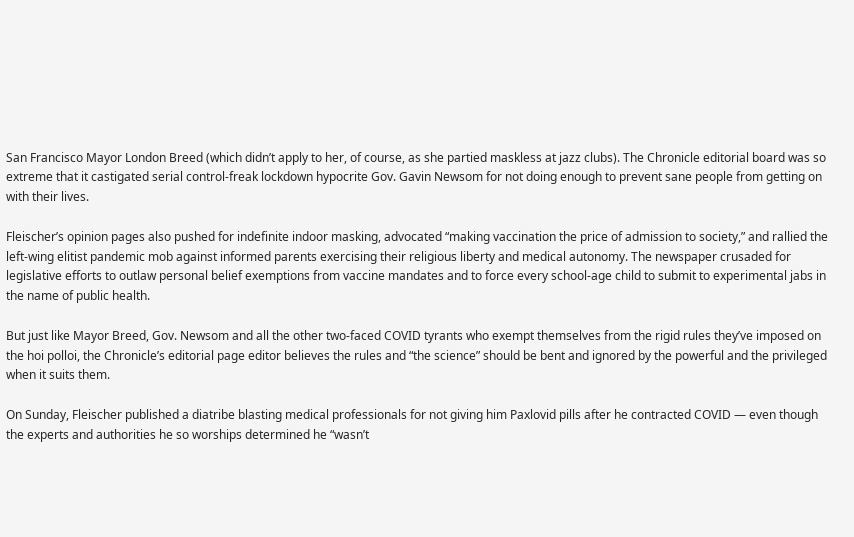San Francisco Mayor London Breed (which didn’t apply to her, of course, as she partied maskless at jazz clubs). The Chronicle editorial board was so extreme that it castigated serial control-freak lockdown hypocrite Gov. Gavin Newsom for not doing enough to prevent sane people from getting on with their lives.

Fleischer’s opinion pages also pushed for indefinite indoor masking, advocated “making vaccination the price of admission to society,” and rallied the left-wing elitist pandemic mob against informed parents exercising their religious liberty and medical autonomy. The newspaper crusaded for legislative efforts to outlaw personal belief exemptions from vaccine mandates and to force every school-age child to submit to experimental jabs in the name of public health.

But just like Mayor Breed, Gov. Newsom and all the other two-faced COVID tyrants who exempt themselves from the rigid rules they’ve imposed on the hoi polloi, the Chronicle’s editorial page editor believes the rules and “the science” should be bent and ignored by the powerful and the privileged when it suits them.

On Sunday, Fleischer published a diatribe blasting medical professionals for not giving him Paxlovid pills after he contracted COVID — even though the experts and authorities he so worships determined he “wasn’t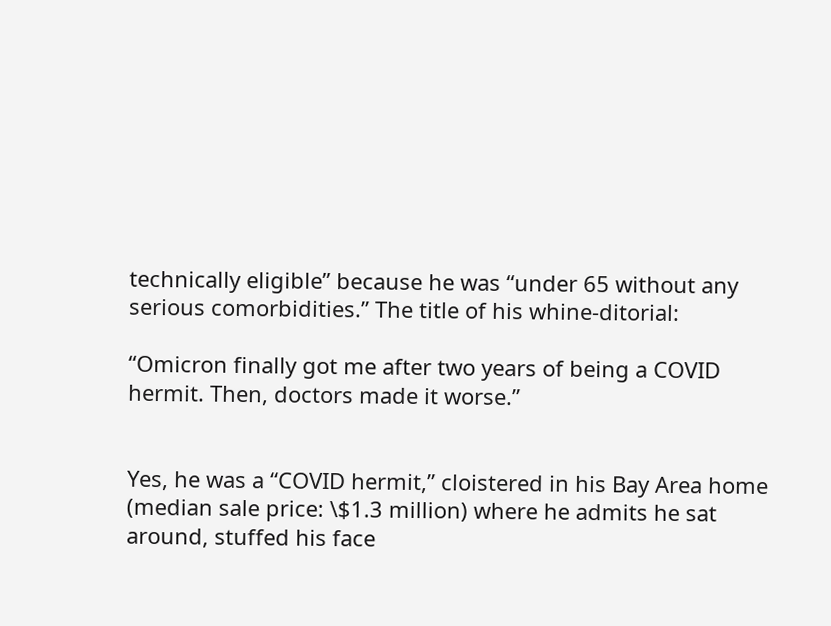technically eligible” because he was “under 65 without any serious comorbidities.” The title of his whine-ditorial:

“Omicron finally got me after two years of being a COVID hermit. Then, doctors made it worse.”


Yes, he was a “COVID hermit,” cloistered in his Bay Area home (median sale price: \$1.3 million) where he admits he sat around, stuffed his face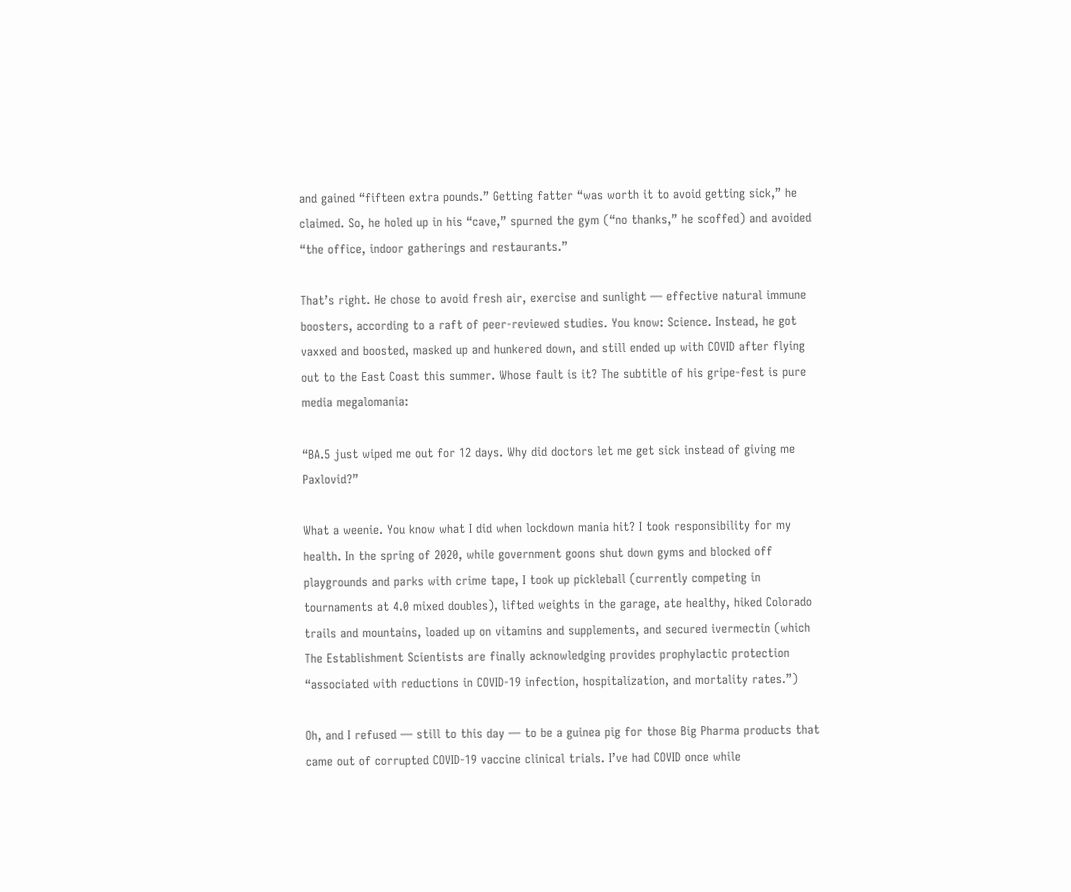and gained “fifteen extra pounds.” Getting fatter “was worth it to avoid getting sick,” he claimed. So, he holed up in his “cave,” spurned the gym (“no thanks,” he scoffed) and avoided “the office, indoor gatherings and restaurants.”

That’s right. He chose to avoid fresh air, exercise and sunlight — effective natural immune boosters, according to a raft of peer-reviewed studies. You know: Science. Instead, he got vaxxed and boosted, masked up and hunkered down, and still ended up with COVID after flying out to the East Coast this summer. Whose fault is it? The subtitle of his gripe-fest is pure media megalomania:

“BA.5 just wiped me out for 12 days. Why did doctors let me get sick instead of giving me Paxlovid?”

What a weenie. You know what I did when lockdown mania hit? I took responsibility for my health. In the spring of 2020, while government goons shut down gyms and blocked off playgrounds and parks with crime tape, I took up pickleball (currently competing in tournaments at 4.0 mixed doubles), lifted weights in the garage, ate healthy, hiked Colorado trails and mountains, loaded up on vitamins and supplements, and secured ivermectin (which The Establishment Scientists are finally acknowledging provides prophylactic protection “associated with reductions in COVID-19 infection, hospitalization, and mortality rates.”)

Oh, and I refused — still to this day — to be a guinea pig for those Big Pharma products that came out of corrupted COVID-19 vaccine clinical trials. I’ve had COVID once while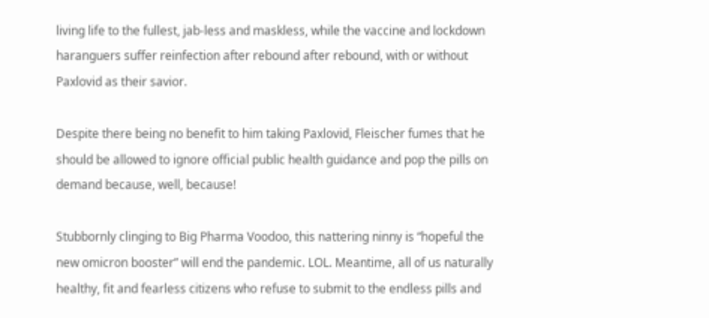living life to the fullest, jab-less and maskless, while the vaccine and lockdown haranguers suffer reinfection after rebound after rebound, with or without Paxlovid as their savior.

Despite there being no benefit to him taking Paxlovid, Fleischer fumes that he should be allowed to ignore official public health guidance and pop the pills on demand because, well, because!

Stubbornly clinging to Big Pharma Voodoo, this nattering ninny is “hopeful the new omicron booster” will end the pandemic. LOL. Meantime, all of us naturally healthy, fit and fearless citizens who refuse to submit to the endless pills and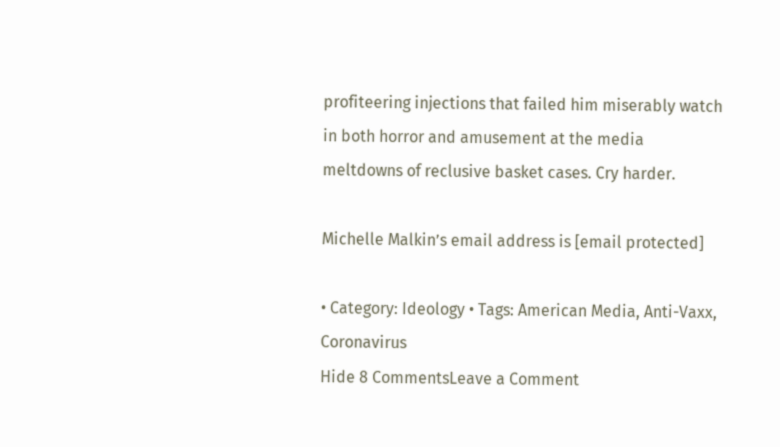profiteering injections that failed him miserably watch in both horror and amusement at the media meltdowns of reclusive basket cases. Cry harder.

Michelle Malkin’s email address is [email protected]

• Category: Ideology • Tags: American Media, Anti-Vaxx, Coronavirus
Hide 8 CommentsLeave a Comment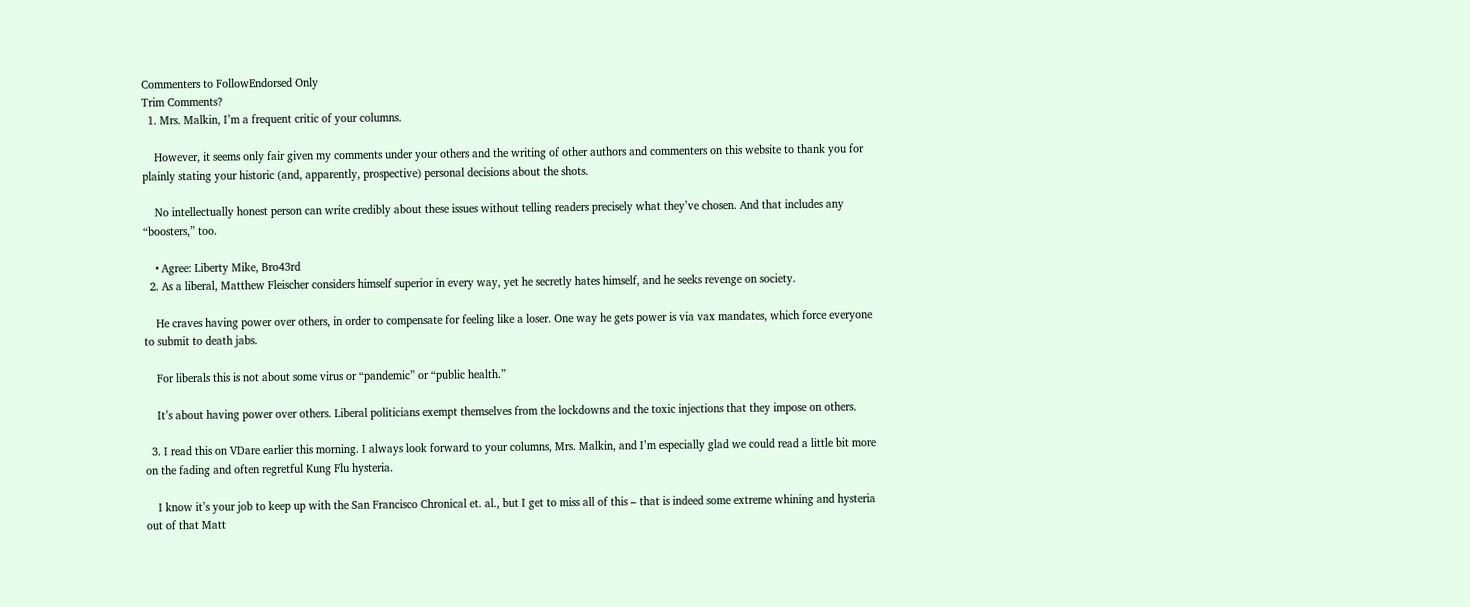Commenters to FollowEndorsed Only
Trim Comments?
  1. Mrs. Malkin, I’m a frequent critic of your columns.

    However, it seems only fair given my comments under your others and the writing of other authors and commenters on this website to thank you for plainly stating your historic (and, apparently, prospective) personal decisions about the shots.

    No intellectually honest person can write credibly about these issues without telling readers precisely what they’ve chosen. And that includes any “boosters,” too.

    • Agree: Liberty Mike, Bro43rd
  2. As a liberal, Matthew Fleischer considers himself superior in every way, yet he secretly hates himself, and he seeks revenge on society.

    He craves having power over others, in order to compensate for feeling like a loser. One way he gets power is via vax mandates, which force everyone to submit to death jabs.

    For liberals this is not about some virus or “pandemic” or “public health.”

    It’s about having power over others. Liberal politicians exempt themselves from the lockdowns and the toxic injections that they impose on others.

  3. I read this on VDare earlier this morning. I always look forward to your columns, Mrs. Malkin, and I’m especially glad we could read a little bit more on the fading and often regretful Kung Flu hysteria.

    I know it’s your job to keep up with the San Francisco Chronical et. al., but I get to miss all of this – that is indeed some extreme whining and hysteria out of that Matt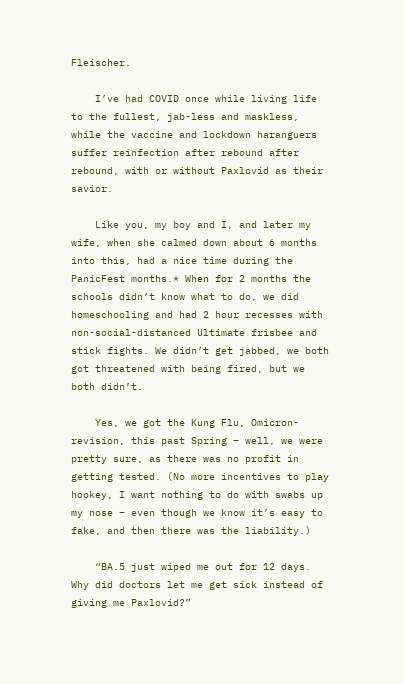Fleischer.

    I’ve had COVID once while living life to the fullest, jab-less and maskless, while the vaccine and lockdown haranguers suffer reinfection after rebound after rebound, with or without Paxlovid as their savior.

    Like you, my boy and I, and later my wife, when she calmed down about 6 months into this, had a nice time during the PanicFest months.* When for 2 months the schools didn’t know what to do, we did homeschooling and had 2 hour recesses with non-social-distanced Ultimate frisbee and stick fights. We didn’t get jabbed, we both got threatened with being fired, but we both didn’t.

    Yes, we got the Kung Flu, Omicron-revision, this past Spring – well, we were pretty sure, as there was no profit in getting tested. (No more incentives to play hookey, I want nothing to do with swabs up my nose – even though we know it’s easy to fake, and then there was the liability.)

    “BA.5 just wiped me out for 12 days. Why did doctors let me get sick instead of giving me Paxlovid?”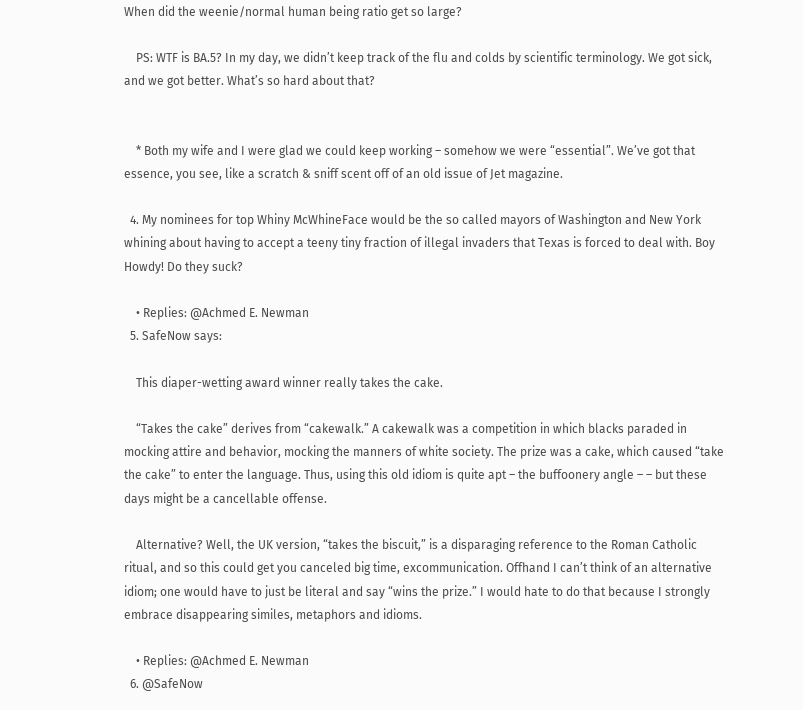When did the weenie/normal human being ratio get so large?

    PS: WTF is BA.5? In my day, we didn’t keep track of the flu and colds by scientific terminology. We got sick, and we got better. What’s so hard about that?


    * Both my wife and I were glad we could keep working – somehow we were “essential”. We’ve got that essence, you see, like a scratch & sniff scent off of an old issue of Jet magazine.

  4. My nominees for top Whiny McWhineFace would be the so called mayors of Washington and New York whining about having to accept a teeny tiny fraction of illegal invaders that Texas is forced to deal with. Boy Howdy! Do they suck?

    • Replies: @Achmed E. Newman
  5. SafeNow says:

    This diaper-wetting award winner really takes the cake.

    “Takes the cake” derives from “cakewalk.” A cakewalk was a competition in which blacks paraded in mocking attire and behavior, mocking the manners of white society. The prize was a cake, which caused “take the cake” to enter the language. Thus, using this old idiom is quite apt – the buffoonery angle – – but these days might be a cancellable offense.

    Alternative? Well, the UK version, “takes the biscuit,” is a disparaging reference to the Roman Catholic ritual, and so this could get you canceled big time, excommunication. Offhand I can’t think of an alternative idiom; one would have to just be literal and say “wins the prize.” I would hate to do that because I strongly embrace disappearing similes, metaphors and idioms.

    • Replies: @Achmed E. Newman
  6. @SafeNow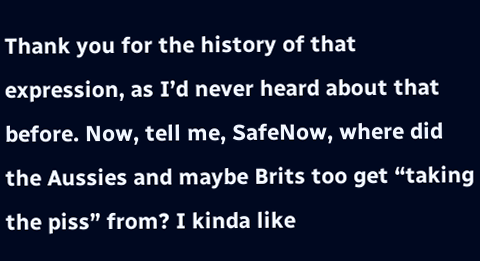Thank you for the history of that expression, as I’d never heard about that before. Now, tell me, SafeNow, where did the Aussies and maybe Brits too get “taking the piss” from? I kinda like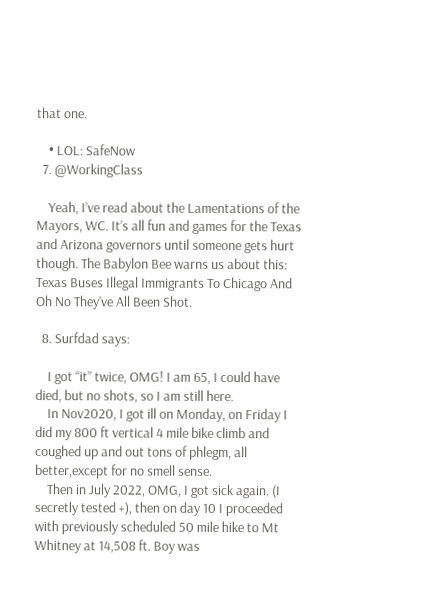that one.

    • LOL: SafeNow
  7. @WorkingClass

    Yeah, I’ve read about the Lamentations of the Mayors, WC. It’s all fun and games for the Texas and Arizona governors until someone gets hurt though. The Babylon Bee warns us about this: Texas Buses Illegal Immigrants To Chicago And Oh No They’ve All Been Shot.

  8. Surfdad says:

    I got “it” twice, OMG! I am 65, I could have died, but no shots, so I am still here.
    In Nov2020, I got ill on Monday, on Friday I did my 800 ft vertical 4 mile bike climb and coughed up and out tons of phlegm, all better,except for no smell sense.
    Then in July 2022, OMG, I got sick again. (I secretly tested +), then on day 10 I proceeded with previously scheduled 50 mile hike to Mt Whitney at 14,508 ft. Boy was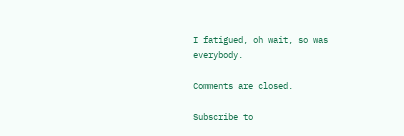I fatigued, oh wait, so was everybody.

Comments are closed.

Subscribe to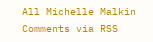All Michelle Malkin Comments via RSS